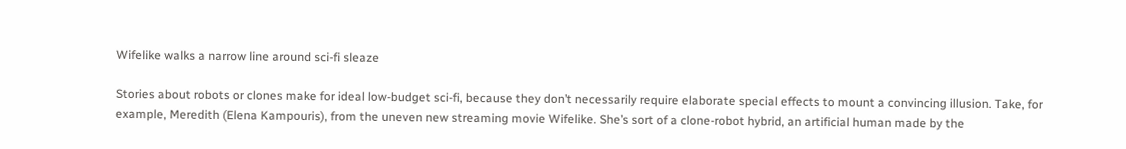Wifelike walks a narrow line around sci-fi sleaze

Stories about robots or clones make for ideal low-budget sci-fi, because they don’t necessarily require elaborate special effects to mount a convincing illusion. Take, for example, Meredith (Elena Kampouris), from the uneven new streaming movie Wifelike. She’s sort of a clone-robot hybrid, an artificial human made by the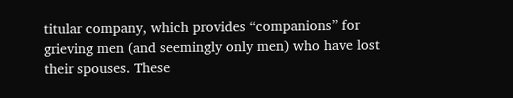titular company, which provides “companions” for grieving men (and seemingly only men) who have lost their spouses. These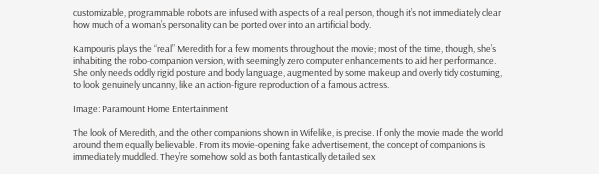customizable, programmable robots are infused with aspects of a real person, though it’s not immediately clear how much of a woman’s personality can be ported over into an artificial body.

Kampouris plays the “real” Meredith for a few moments throughout the movie; most of the time, though, she’s inhabiting the robo-companion version, with seemingly zero computer enhancements to aid her performance. She only needs oddly rigid posture and body language, augmented by some makeup and overly tidy costuming, to look genuinely uncanny, like an action-figure reproduction of a famous actress.

Image: Paramount Home Entertainment

The look of Meredith, and the other companions shown in Wifelike, is precise. If only the movie made the world around them equally believable. From its movie-opening fake advertisement, the concept of companions is immediately muddled. They’re somehow sold as both fantastically detailed sex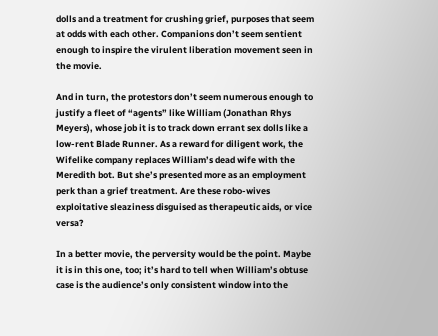dolls and a treatment for crushing grief, purposes that seem at odds with each other. Companions don’t seem sentient enough to inspire the virulent liberation movement seen in the movie.

And in turn, the protestors don’t seem numerous enough to justify a fleet of “agents” like William (Jonathan Rhys Meyers), whose job it is to track down errant sex dolls like a low-rent Blade Runner. As a reward for diligent work, the Wifelike company replaces William’s dead wife with the Meredith bot. But she’s presented more as an employment perk than a grief treatment. Are these robo-wives exploitative sleaziness disguised as therapeutic aids, or vice versa?

In a better movie, the perversity would be the point. Maybe it is in this one, too; it’s hard to tell when William’s obtuse case is the audience’s only consistent window into the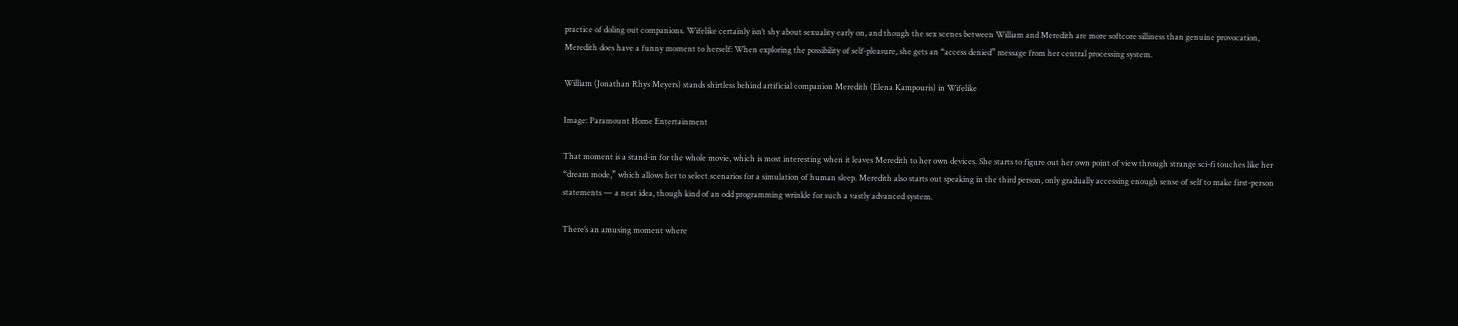practice of doling out companions. Wifelike certainly isn’t shy about sexuality early on, and though the sex scenes between William and Meredith are more softcore silliness than genuine provocation, Meredith does have a funny moment to herself: When exploring the possibility of self-pleasure, she gets an “access denied” message from her central processing system.

William (Jonathan Rhys Meyers) stands shirtless behind artificial companion Meredith (Elena Kampouris) in Wifelike

Image: Paramount Home Entertainment

That moment is a stand-in for the whole movie, which is most interesting when it leaves Meredith to her own devices. She starts to figure out her own point of view through strange sci-fi touches like her “dream mode,” which allows her to select scenarios for a simulation of human sleep. Meredith also starts out speaking in the third person, only gradually accessing enough sense of self to make first-person statements — a neat idea, though kind of an odd programming wrinkle for such a vastly advanced system.

There’s an amusing moment where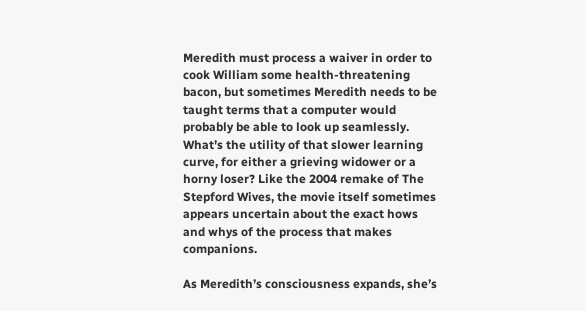Meredith must process a waiver in order to cook William some health-threatening bacon, but sometimes Meredith needs to be taught terms that a computer would probably be able to look up seamlessly. What’s the utility of that slower learning curve, for either a grieving widower or a horny loser? Like the 2004 remake of The Stepford Wives, the movie itself sometimes appears uncertain about the exact hows and whys of the process that makes companions.

As Meredith’s consciousness expands, she’s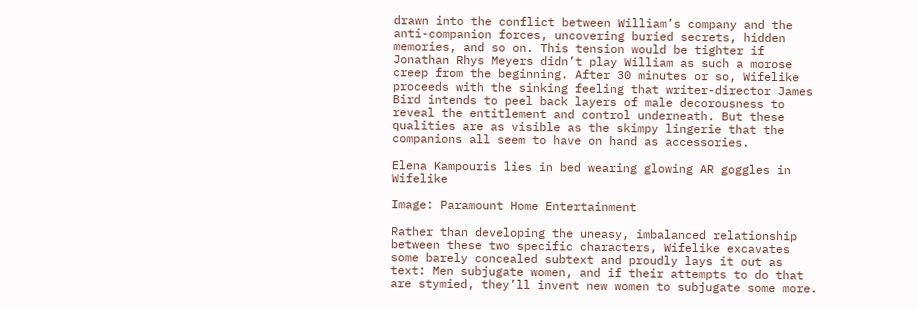drawn into the conflict between William’s company and the anti-companion forces, uncovering buried secrets, hidden memories, and so on. This tension would be tighter if Jonathan Rhys Meyers didn’t play William as such a morose creep from the beginning. After 30 minutes or so, Wifelike proceeds with the sinking feeling that writer-director James Bird intends to peel back layers of male decorousness to reveal the entitlement and control underneath. But these qualities are as visible as the skimpy lingerie that the companions all seem to have on hand as accessories.

Elena Kampouris lies in bed wearing glowing AR goggles in Wifelike

Image: Paramount Home Entertainment

Rather than developing the uneasy, imbalanced relationship between these two specific characters, Wifelike excavates some barely concealed subtext and proudly lays it out as text: Men subjugate women, and if their attempts to do that are stymied, they’ll invent new women to subjugate some more.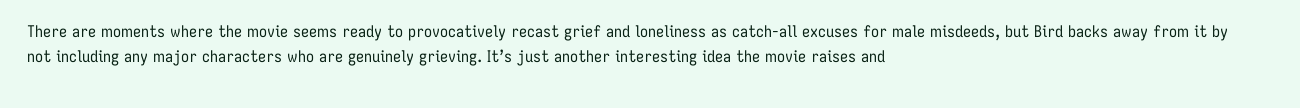There are moments where the movie seems ready to provocatively recast grief and loneliness as catch-all excuses for male misdeeds, but Bird backs away from it by not including any major characters who are genuinely grieving. It’s just another interesting idea the movie raises and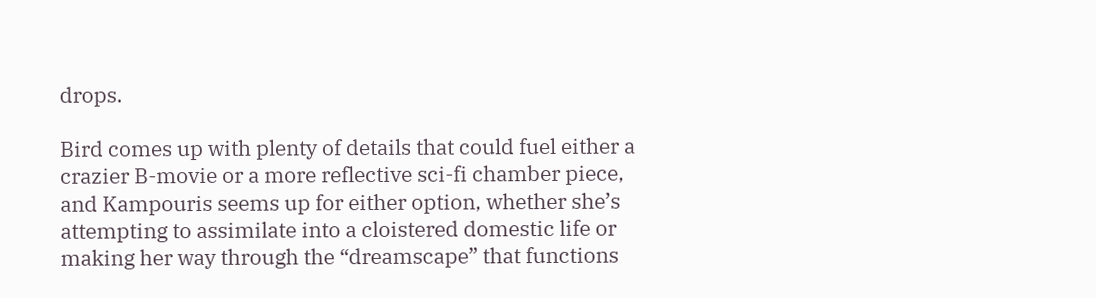drops.

Bird comes up with plenty of details that could fuel either a crazier B-movie or a more reflective sci-fi chamber piece, and Kampouris seems up for either option, whether she’s attempting to assimilate into a cloistered domestic life or making her way through the “dreamscape” that functions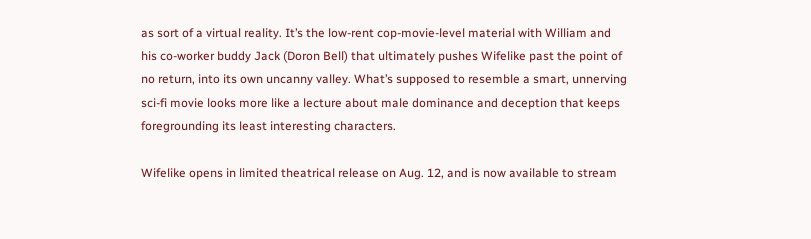as sort of a virtual reality. It’s the low-rent cop-movie-level material with William and his co-worker buddy Jack (Doron Bell) that ultimately pushes Wifelike past the point of no return, into its own uncanny valley. What’s supposed to resemble a smart, unnerving sci-fi movie looks more like a lecture about male dominance and deception that keeps foregrounding its least interesting characters.

Wifelike opens in limited theatrical release on Aug. 12, and is now available to stream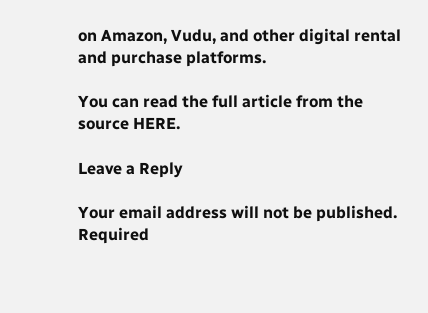on Amazon, Vudu, and other digital rental and purchase platforms.

You can read the full article from the source HERE.

Leave a Reply

Your email address will not be published. Required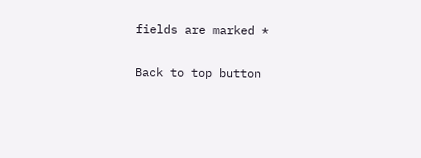fields are marked *

Back to top button